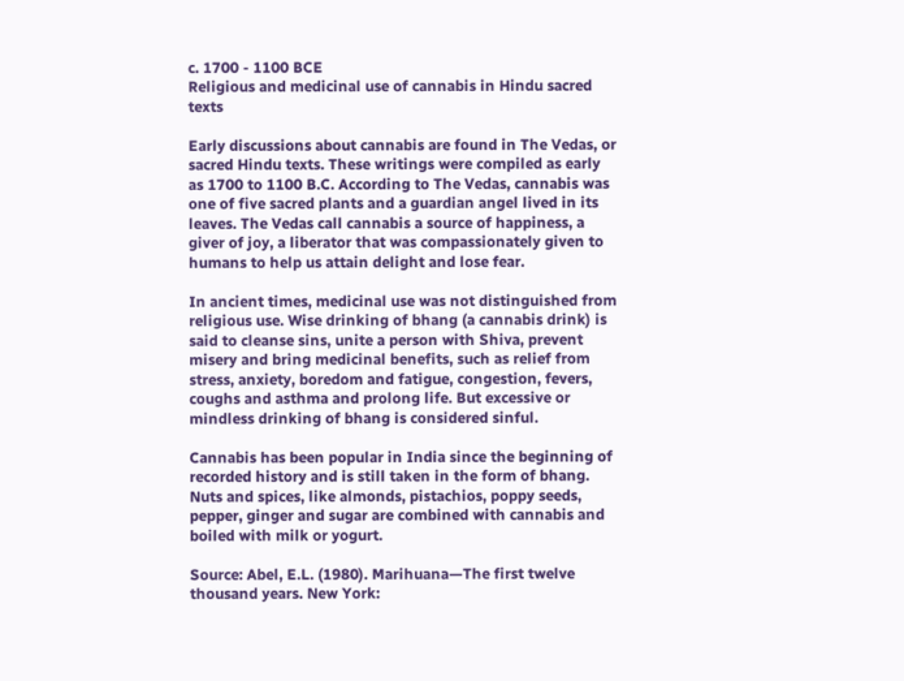c. 1700 - 1100 BCE
Religious and medicinal use of cannabis in Hindu sacred texts

Early discussions about cannabis are found in The Vedas, or sacred Hindu texts. These writings were compiled as early as 1700 to 1100 B.C. According to The Vedas, cannabis was one of five sacred plants and a guardian angel lived in its leaves. The Vedas call cannabis a source of happiness, a giver of joy, a liberator that was compassionately given to humans to help us attain delight and lose fear.

In ancient times, medicinal use was not distinguished from religious use. Wise drinking of bhang (a cannabis drink) is said to cleanse sins, unite a person with Shiva, prevent misery and bring medicinal benefits, such as relief from stress, anxiety, boredom and fatigue, congestion, fevers, coughs and asthma and prolong life. But excessive or mindless drinking of bhang is considered sinful.

Cannabis has been popular in India since the beginning of recorded history and is still taken in the form of bhang. Nuts and spices, like almonds, pistachios, poppy seeds, pepper, ginger and sugar are combined with cannabis and boiled with milk or yogurt.

Source: Abel, E.L. (1980). Marihuana—The first twelve thousand years. New York: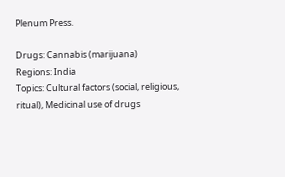Plenum Press.

Drugs: Cannabis (marijuana)
Regions: India
Topics: Cultural factors (social, religious, ritual), Medicinal use of drugs